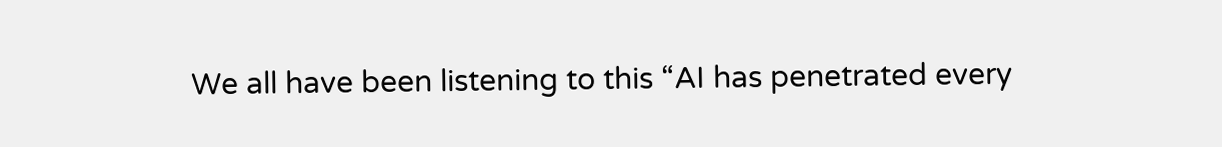We all have been listening to this “AI has penetrated every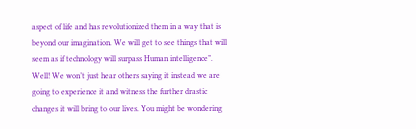aspect of life and has revolutionized them in a way that is beyond our imagination. We will get to see things that will seem as if technology will surpass Human intelligence”. Well! We won’t just hear others saying it instead we are going to experience it and witness the further drastic changes it will bring to our lives. You might be wondering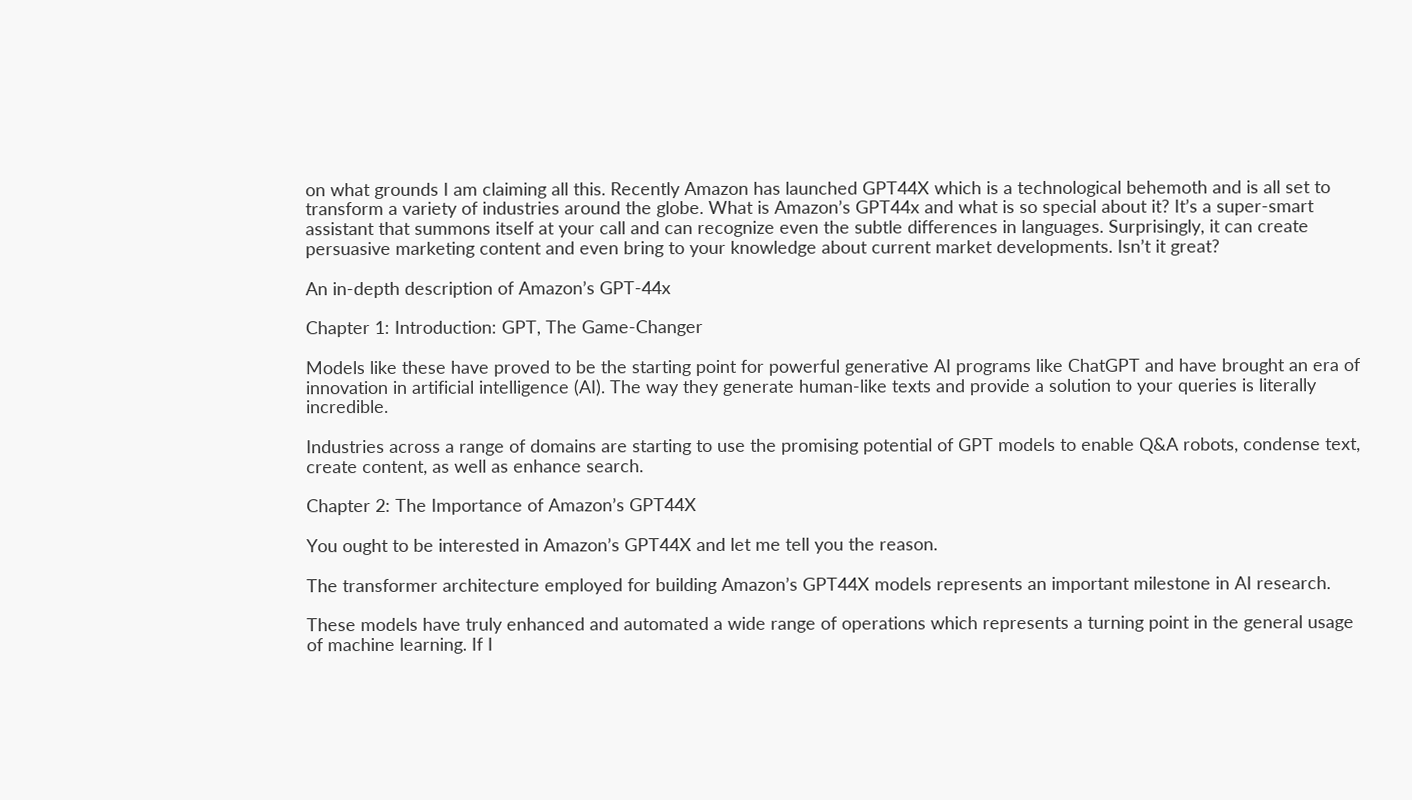on what grounds I am claiming all this. Recently Amazon has launched GPT44X which is a technological behemoth and is all set to transform a variety of industries around the globe. What is Amazon’s GPT44x and what is so special about it? It’s a super-smart assistant that summons itself at your call and can recognize even the subtle differences in languages. Surprisingly, it can create persuasive marketing content and even bring to your knowledge about current market developments. Isn’t it great?

An in-depth description of Amazon’s GPT-44x

Chapter 1: Introduction: GPT, The Game-Changer

Models like these have proved to be the starting point for powerful generative AI programs like ChatGPT and have brought an era of innovation in artificial intelligence (AI). The way they generate human-like texts and provide a solution to your queries is literally incredible.

Industries across a range of domains are starting to use the promising potential of GPT models to enable Q&A robots, condense text, create content, as well as enhance search.

Chapter 2: The Importance of Amazon’s GPT44X

You ought to be interested in Amazon’s GPT44X and let me tell you the reason.

The transformer architecture employed for building Amazon’s GPT44X models represents an important milestone in AI research.

These models have truly enhanced and automated a wide range of operations which represents a turning point in the general usage of machine learning. If I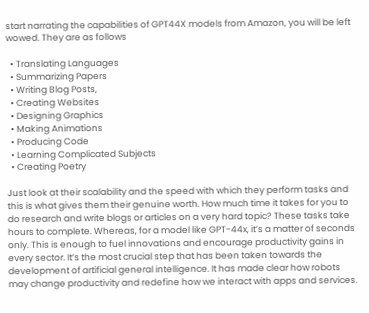start narrating the capabilities of GPT44X models from Amazon, you will be left wowed. They are as follows

  • Translating Languages
  • Summarizing Papers
  • Writing Blog Posts,
  • Creating Websites
  • Designing Graphics
  • Making Animations
  • Producing Code
  • Learning Complicated Subjects
  • Creating Poetry

Just look at their scalability and the speed with which they perform tasks and this is what gives them their genuine worth. How much time it takes for you to do research and write blogs or articles on a very hard topic? These tasks take hours to complete. Whereas, for a model like GPT-44x, it’s a matter of seconds only. This is enough to fuel innovations and encourage productivity gains in every sector. It’s the most crucial step that has been taken towards the development of artificial general intelligence. It has made clear how robots may change productivity and redefine how we interact with apps and services.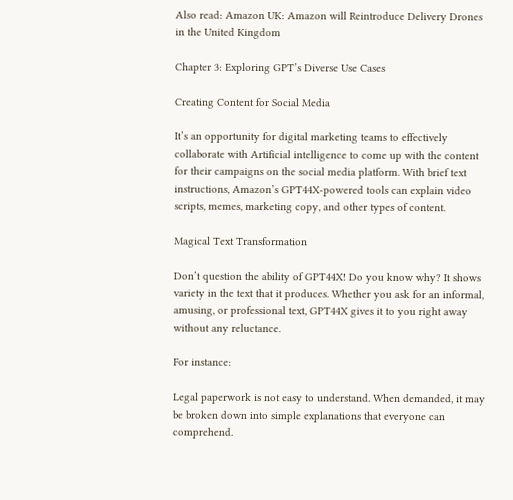Also read: Amazon UK: Amazon will Reintroduce Delivery Drones in the United Kingdom

Chapter 3: Exploring GPT’s Diverse Use Cases

Creating Content for Social Media

It’s an opportunity for digital marketing teams to effectively collaborate with Artificial intelligence to come up with the content for their campaigns on the social media platform. With brief text instructions, Amazon’s GPT44X-powered tools can explain video scripts, memes, marketing copy, and other types of content.

Magical Text Transformation

Don’t question the ability of GPT44X! Do you know why? It shows variety in the text that it produces. Whether you ask for an informal, amusing, or professional text, GPT44X gives it to you right away without any reluctance.

For instance:

Legal paperwork is not easy to understand. When demanded, it may be broken down into simple explanations that everyone can comprehend.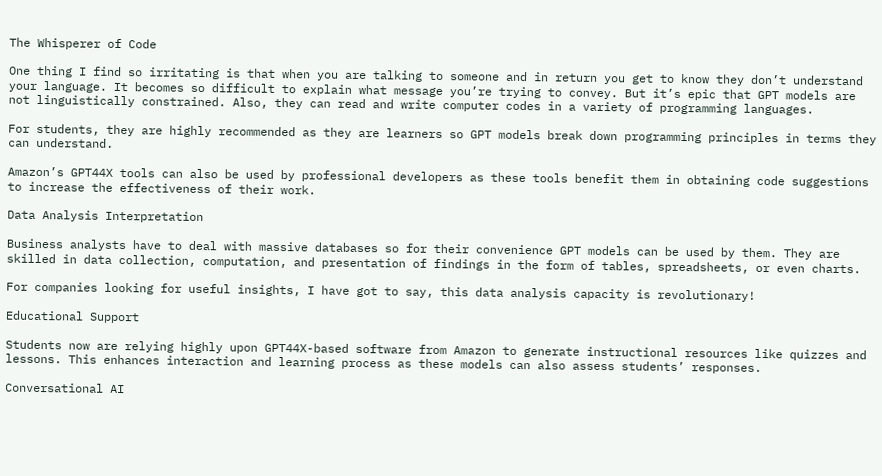The Whisperer of Code

One thing I find so irritating is that when you are talking to someone and in return you get to know they don’t understand your language. It becomes so difficult to explain what message you’re trying to convey. But it’s epic that GPT models are not linguistically constrained. Also, they can read and write computer codes in a variety of programming languages.

For students, they are highly recommended as they are learners so GPT models break down programming principles in terms they can understand.

Amazon’s GPT44X tools can also be used by professional developers as these tools benefit them in obtaining code suggestions to increase the effectiveness of their work.

Data Analysis Interpretation

Business analysts have to deal with massive databases so for their convenience GPT models can be used by them. They are skilled in data collection, computation, and presentation of findings in the form of tables, spreadsheets, or even charts.

For companies looking for useful insights, I have got to say, this data analysis capacity is revolutionary!

Educational Support

Students now are relying highly upon GPT44X-based software from Amazon to generate instructional resources like quizzes and lessons. This enhances interaction and learning process as these models can also assess students’ responses.

Conversational AI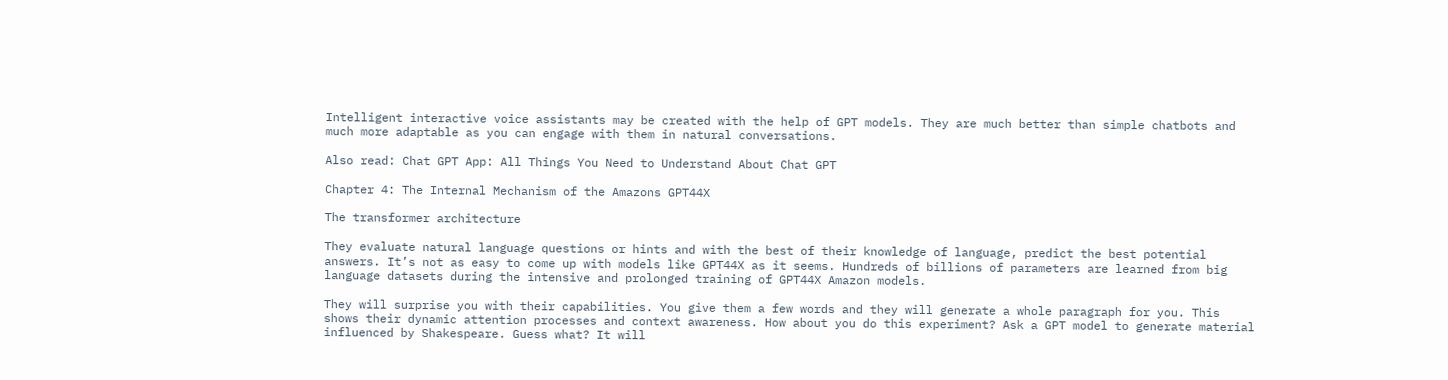Intelligent interactive voice assistants may be created with the help of GPT models. They are much better than simple chatbots and much more adaptable as you can engage with them in natural conversations.

Also read: Chat GPT App: All Things You Need to Understand About Chat GPT

Chapter 4: The Internal Mechanism of the Amazons GPT44X

The transformer architecture

They evaluate natural language questions or hints and with the best of their knowledge of language, predict the best potential answers. It’s not as easy to come up with models like GPT44X as it seems. Hundreds of billions of parameters are learned from big language datasets during the intensive and prolonged training of GPT44X Amazon models.

They will surprise you with their capabilities. You give them a few words and they will generate a whole paragraph for you. This shows their dynamic attention processes and context awareness. How about you do this experiment? Ask a GPT model to generate material influenced by Shakespeare. Guess what? It will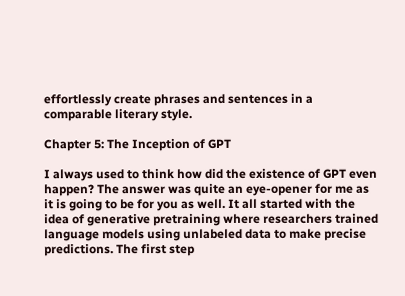effortlessly create phrases and sentences in a comparable literary style.

Chapter 5: The Inception of GPT

I always used to think how did the existence of GPT even happen? The answer was quite an eye-opener for me as it is going to be for you as well. It all started with the idea of generative pretraining where researchers trained language models using unlabeled data to make precise predictions. The first step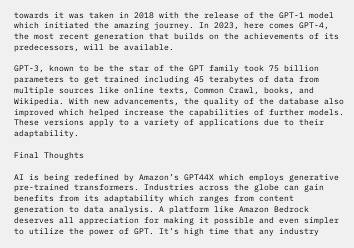towards it was taken in 2018 with the release of the GPT-1 model which initiated the amazing journey. In 2023, here comes GPT-4, the most recent generation that builds on the achievements of its predecessors, will be available.

GPT-3, known to be the star of the GPT family took 75 billion parameters to get trained including 45 terabytes of data from multiple sources like online texts, Common Crawl, books, and Wikipedia. With new advancements, the quality of the database also improved which helped increase the capabilities of further models. These versions apply to a variety of applications due to their adaptability.

Final Thoughts

AI is being redefined by Amazon’s GPT44X which employs generative pre-trained transformers. Industries across the globe can gain benefits from its adaptability which ranges from content generation to data analysis. A platform like Amazon Bedrock deserves all appreciation for making it possible and even simpler to utilize the power of GPT. It’s high time that any industry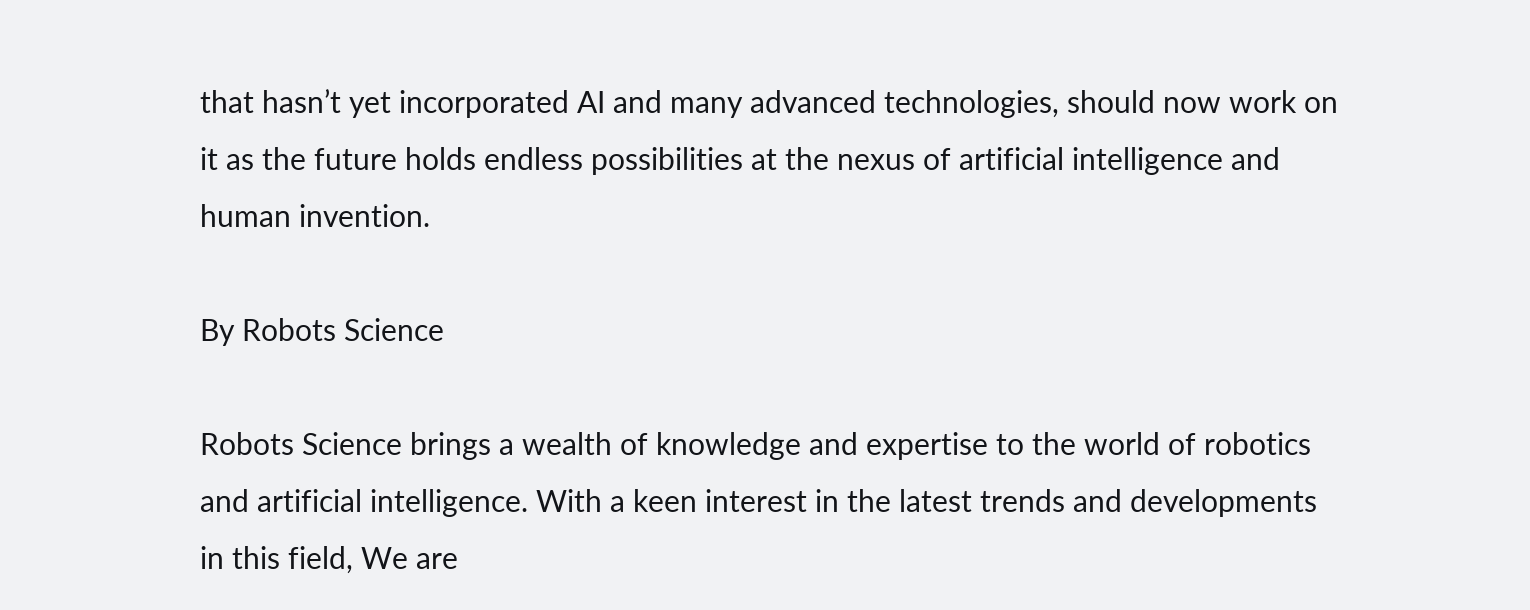that hasn’t yet incorporated AI and many advanced technologies, should now work on it as the future holds endless possibilities at the nexus of artificial intelligence and human invention.

By Robots Science

Robots Science brings a wealth of knowledge and expertise to the world of robotics and artificial intelligence. With a keen interest in the latest trends and developments in this field, We are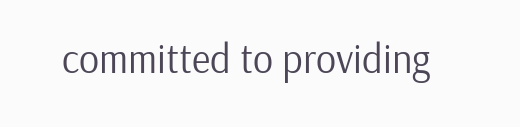committed to providing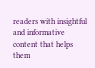readers with insightful and informative content that helps them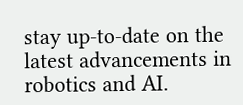stay up-to-date on the latest advancements in robotics and AI.